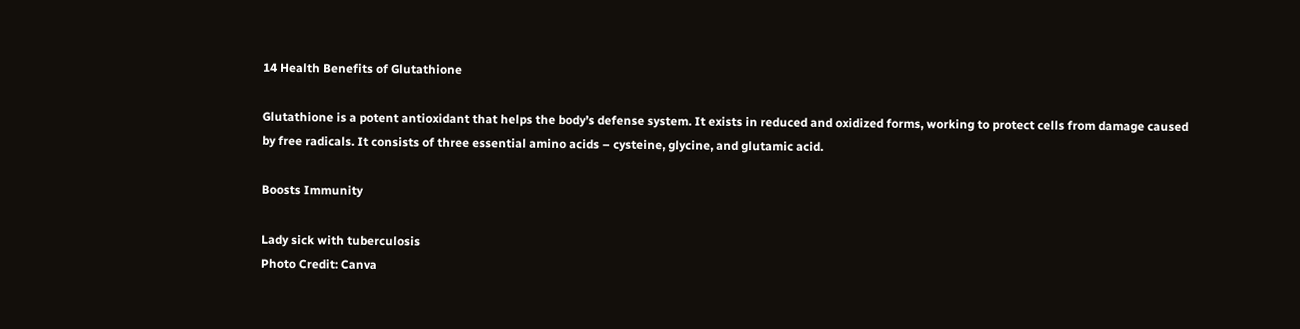14 Health Benefits of Glutathione

Glutathione is a potent antioxidant that helps the body’s defense system. It exists in reduced and oxidized forms, working to protect cells from damage caused by free radicals. It consists of three essential amino acids – cysteine, glycine, and glutamic acid.

Boosts Immunity

Lady sick with tuberculosis
Photo Credit: Canva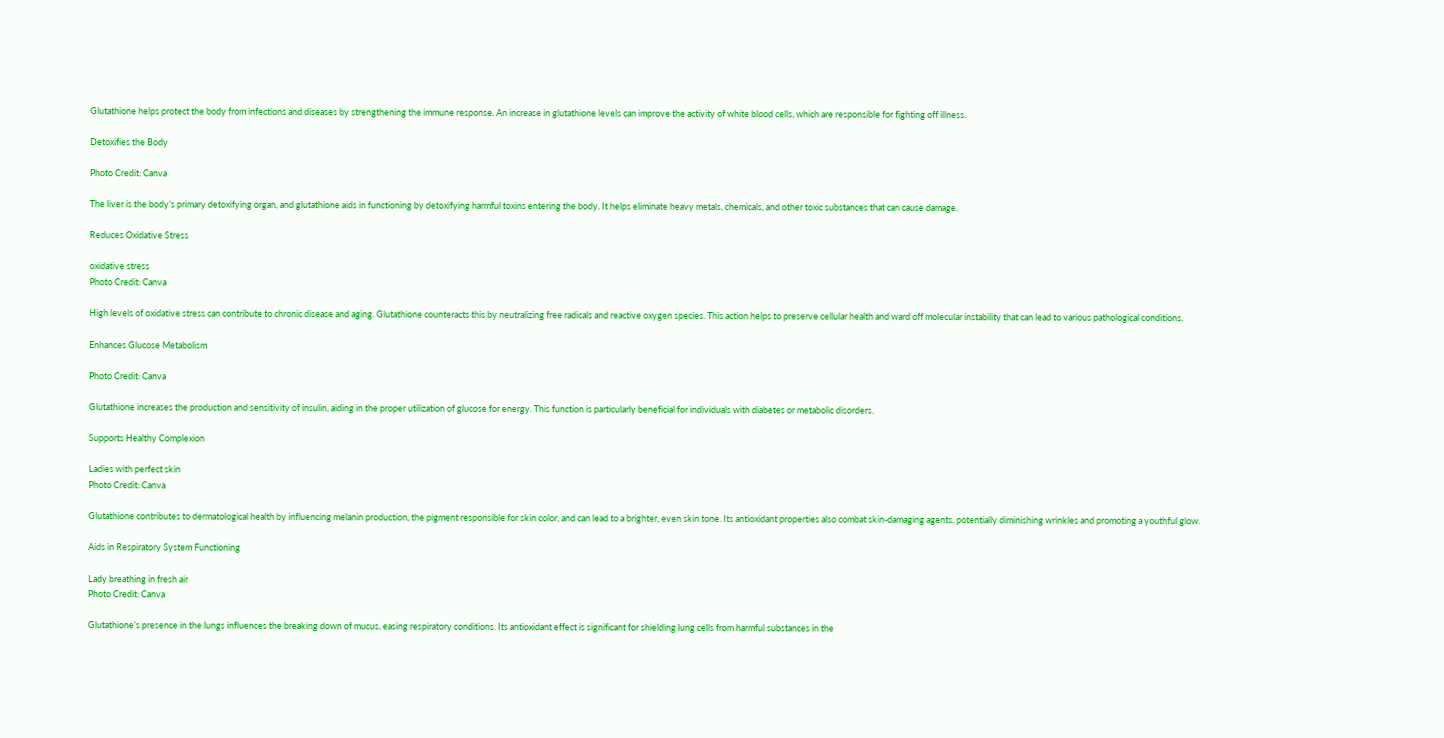Glutathione helps protect the body from infections and diseases by strengthening the immune response. An increase in glutathione levels can improve the activity of white blood cells, which are responsible for fighting off illness.

Detoxifies the Body

Photo Credit: Canva

The liver is the body’s primary detoxifying organ, and glutathione aids in functioning by detoxifying harmful toxins entering the body. It helps eliminate heavy metals, chemicals, and other toxic substances that can cause damage.

Reduces Oxidative Stress

oxidative stress
Photo Credit: Canva

High levels of oxidative stress can contribute to chronic disease and aging. Glutathione counteracts this by neutralizing free radicals and reactive oxygen species. This action helps to preserve cellular health and ward off molecular instability that can lead to various pathological conditions.

Enhances Glucose Metabolism

Photo Credit: Canva

Glutathione increases the production and sensitivity of insulin, aiding in the proper utilization of glucose for energy. This function is particularly beneficial for individuals with diabetes or metabolic disorders.

Supports Healthy Complexion

Ladies with perfect skin
Photo Credit: Canva

Glutathione contributes to dermatological health by influencing melanin production, the pigment responsible for skin color, and can lead to a brighter, even skin tone. Its antioxidant properties also combat skin-damaging agents, potentially diminishing wrinkles and promoting a youthful glow.

Aids in Respiratory System Functioning

Lady breathing in fresh air
Photo Credit: Canva

Glutathione’s presence in the lungs influences the breaking down of mucus, easing respiratory conditions. Its antioxidant effect is significant for shielding lung cells from harmful substances in the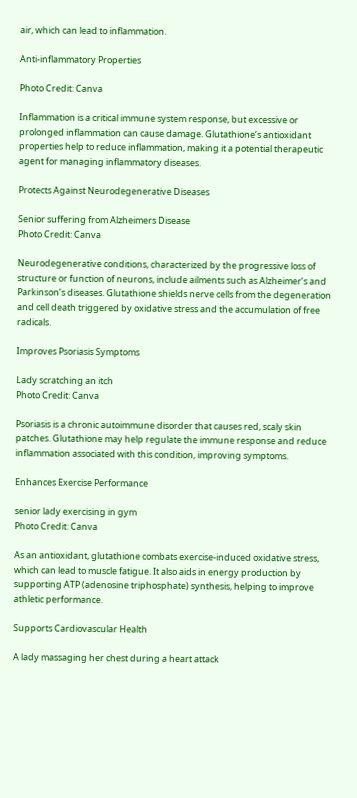air, which can lead to inflammation.

Anti-inflammatory Properties

Photo Credit: Canva

Inflammation is a critical immune system response, but excessive or prolonged inflammation can cause damage. Glutathione’s antioxidant properties help to reduce inflammation, making it a potential therapeutic agent for managing inflammatory diseases.

Protects Against Neurodegenerative Diseases

Senior suffering from Alzheimers Disease
Photo Credit: Canva

Neurodegenerative conditions, characterized by the progressive loss of structure or function of neurons, include ailments such as Alzheimer’s and Parkinson’s diseases. Glutathione shields nerve cells from the degeneration and cell death triggered by oxidative stress and the accumulation of free radicals.

Improves Psoriasis Symptoms

Lady scratching an itch
Photo Credit: Canva

Psoriasis is a chronic autoimmune disorder that causes red, scaly skin patches. Glutathione may help regulate the immune response and reduce inflammation associated with this condition, improving symptoms.

Enhances Exercise Performance

senior lady exercising in gym
Photo Credit: Canva

As an antioxidant, glutathione combats exercise-induced oxidative stress, which can lead to muscle fatigue. It also aids in energy production by supporting ATP (adenosine triphosphate) synthesis, helping to improve athletic performance.

Supports Cardiovascular Health

A lady massaging her chest during a heart attack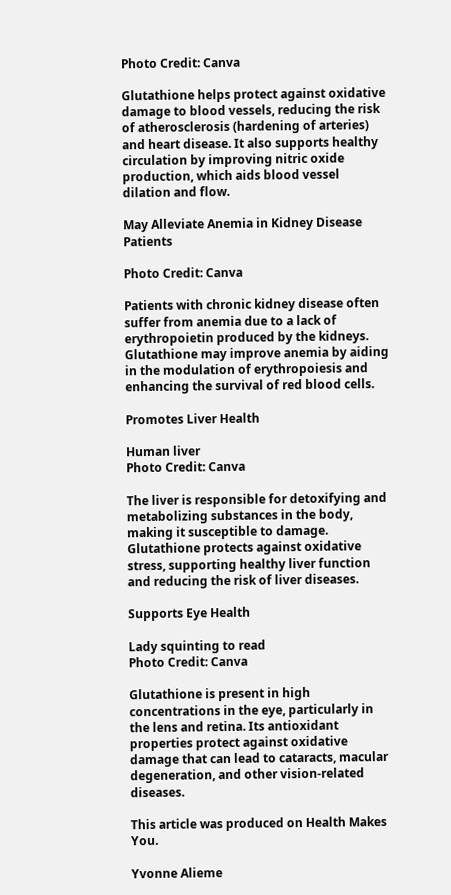Photo Credit: Canva

Glutathione helps protect against oxidative damage to blood vessels, reducing the risk of atherosclerosis (hardening of arteries) and heart disease. It also supports healthy circulation by improving nitric oxide production, which aids blood vessel dilation and flow.

May Alleviate Anemia in Kidney Disease Patients

Photo Credit: Canva

Patients with chronic kidney disease often suffer from anemia due to a lack of erythropoietin produced by the kidneys. Glutathione may improve anemia by aiding in the modulation of erythropoiesis and enhancing the survival of red blood cells.

Promotes Liver Health

Human liver
Photo Credit: Canva

The liver is responsible for detoxifying and metabolizing substances in the body, making it susceptible to damage. Glutathione protects against oxidative stress, supporting healthy liver function and reducing the risk of liver diseases.

Supports Eye Health

Lady squinting to read
Photo Credit: Canva

Glutathione is present in high concentrations in the eye, particularly in the lens and retina. Its antioxidant properties protect against oxidative damage that can lead to cataracts, macular degeneration, and other vision-related diseases.

This article was produced on Health Makes You.

Yvonne Alieme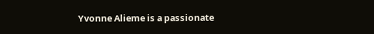Yvonne Alieme is a passionate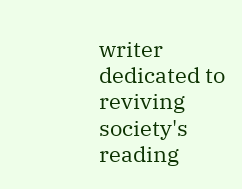writer dedicated to reviving society's reading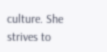culture. She strives to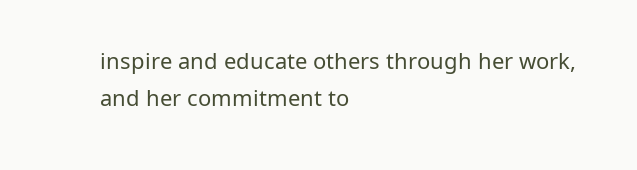inspire and educate others through her work, and her commitment to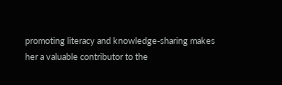promoting literacy and knowledge-sharing makes her a valuable contributor to the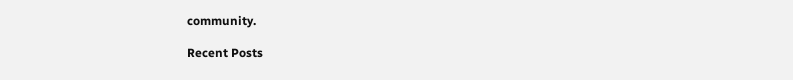community.

Recent Posts